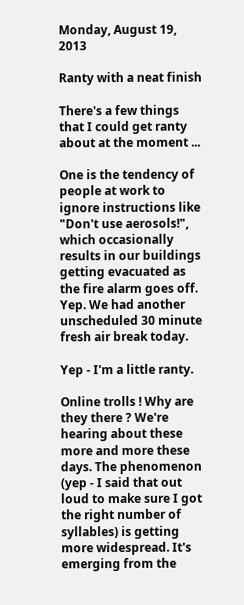Monday, August 19, 2013

Ranty with a neat finish

There's a few things that I could get ranty about at the moment ...

One is the tendency of people at work to ignore instructions like "Don't use aerosols!", which occasionally results in our buildings getting evacuated as the fire alarm goes off. Yep. We had another unscheduled 30 minute fresh air break today.

Yep - I'm a little ranty.

Online trolls ! Why are they there ? We're hearing about these more and more these days. The phenomenon (yep - I said that out loud to make sure I got the right number of syllables) is getting more widespread. It's emerging from the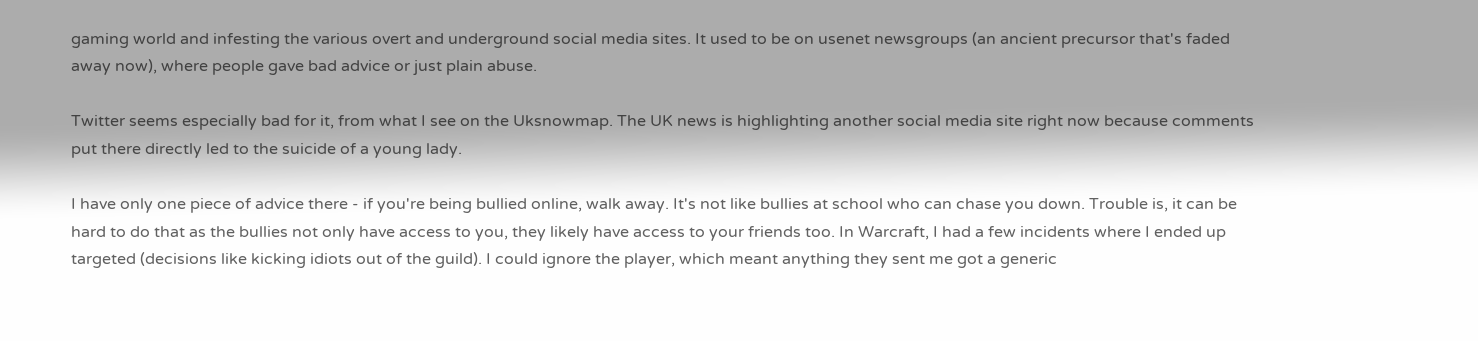gaming world and infesting the various overt and underground social media sites. It used to be on usenet newsgroups (an ancient precursor that's faded away now), where people gave bad advice or just plain abuse.

Twitter seems especially bad for it, from what I see on the Uksnowmap. The UK news is highlighting another social media site right now because comments put there directly led to the suicide of a young lady.

I have only one piece of advice there - if you're being bullied online, walk away. It's not like bullies at school who can chase you down. Trouble is, it can be hard to do that as the bullies not only have access to you, they likely have access to your friends too. In Warcraft, I had a few incidents where I ended up targeted (decisions like kicking idiots out of the guild). I could ignore the player, which meant anything they sent me got a generic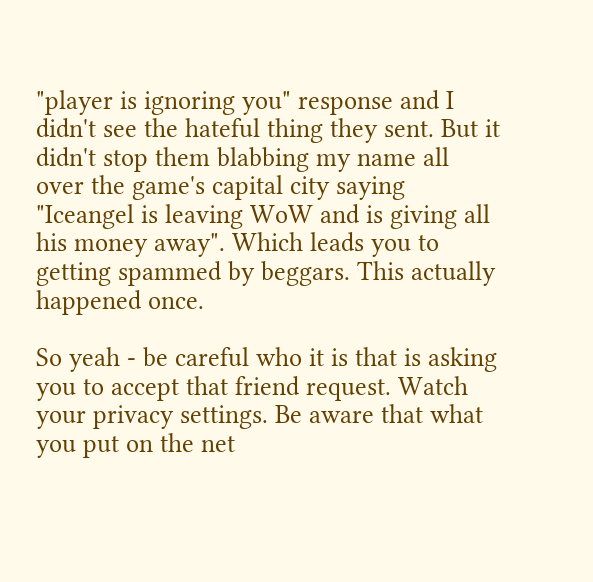"player is ignoring you" response and I didn't see the hateful thing they sent. But it didn't stop them blabbing my name all over the game's capital city saying "Iceangel is leaving WoW and is giving all his money away". Which leads you to getting spammed by beggars. This actually happened once.

So yeah - be careful who it is that is asking you to accept that friend request. Watch your privacy settings. Be aware that what you put on the net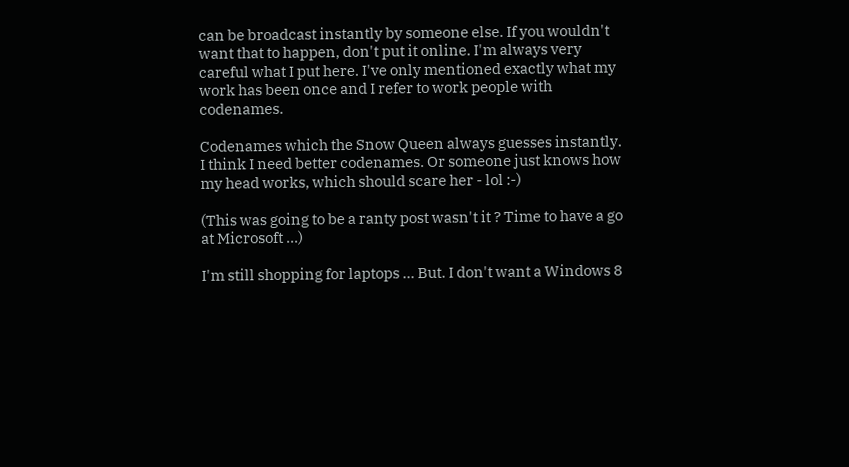can be broadcast instantly by someone else. If you wouldn't want that to happen, don't put it online. I'm always very careful what I put here. I've only mentioned exactly what my work has been once and I refer to work people with codenames.

Codenames which the Snow Queen always guesses instantly. I think I need better codenames. Or someone just knows how my head works, which should scare her - lol :-)

(This was going to be a ranty post wasn't it ? Time to have a go at Microsoft ...)

I'm still shopping for laptops ... But. I don't want a Windows 8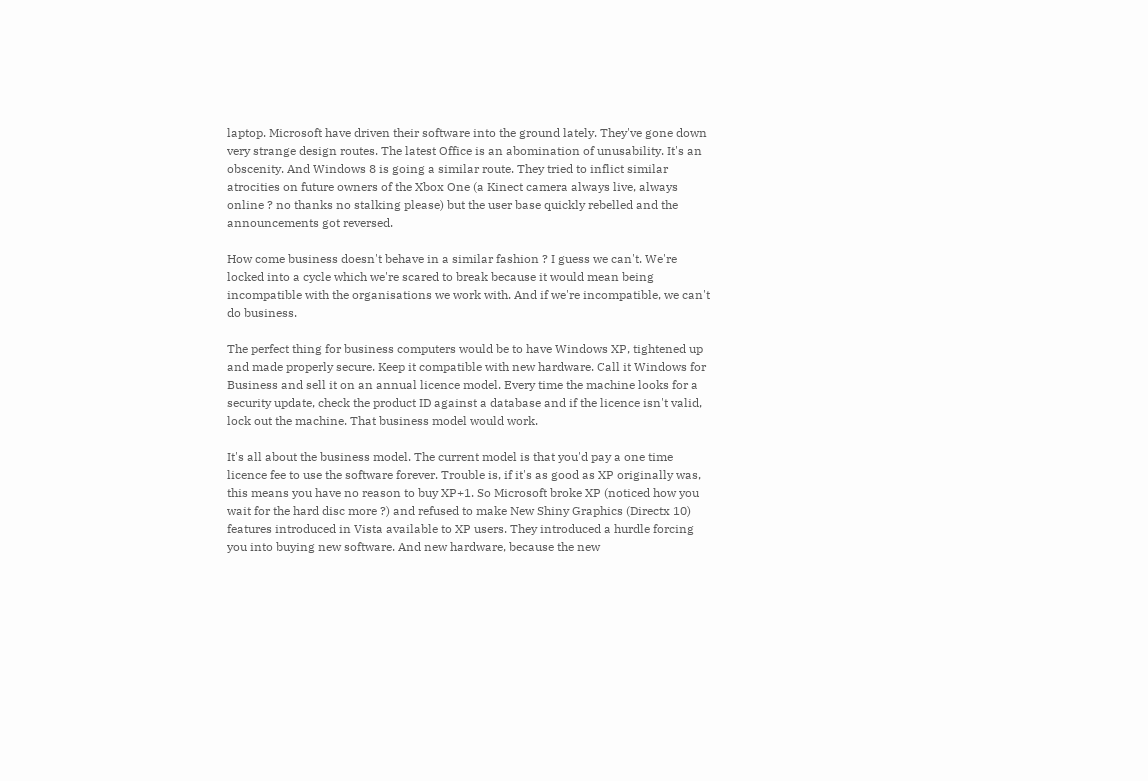laptop. Microsoft have driven their software into the ground lately. They've gone down very strange design routes. The latest Office is an abomination of unusability. It's an obscenity. And Windows 8 is going a similar route. They tried to inflict similar atrocities on future owners of the Xbox One (a Kinect camera always live, always online ? no thanks no stalking please) but the user base quickly rebelled and the announcements got reversed.

How come business doesn't behave in a similar fashion ? I guess we can't. We're locked into a cycle which we're scared to break because it would mean being incompatible with the organisations we work with. And if we're incompatible, we can't do business.

The perfect thing for business computers would be to have Windows XP, tightened up and made properly secure. Keep it compatible with new hardware. Call it Windows for Business and sell it on an annual licence model. Every time the machine looks for a security update, check the product ID against a database and if the licence isn't valid, lock out the machine. That business model would work.

It's all about the business model. The current model is that you'd pay a one time licence fee to use the software forever. Trouble is, if it's as good as XP originally was, this means you have no reason to buy XP+1. So Microsoft broke XP (noticed how you wait for the hard disc more ?) and refused to make New Shiny Graphics (Directx 10) features introduced in Vista available to XP users. They introduced a hurdle forcing you into buying new software. And new hardware, because the new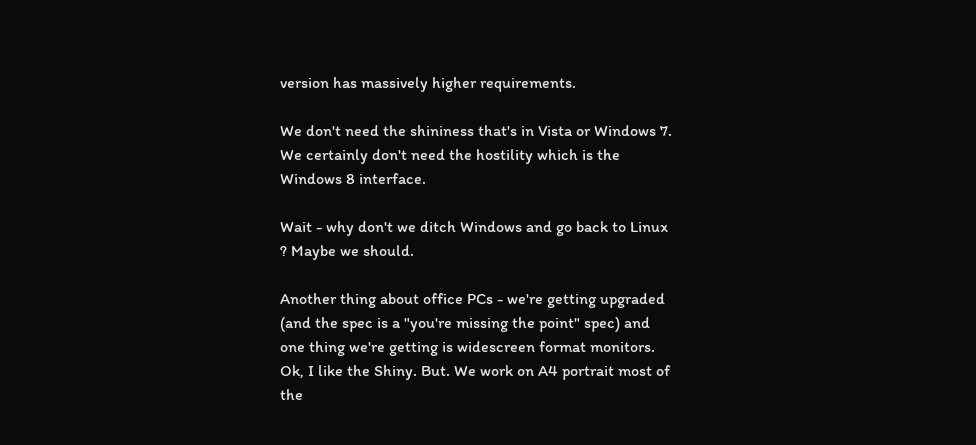version has massively higher requirements.

We don't need the shininess that's in Vista or Windows 7. We certainly don't need the hostility which is the Windows 8 interface.

Wait - why don't we ditch Windows and go back to Linux ? Maybe we should.

Another thing about office PCs - we're getting upgraded (and the spec is a "you're missing the point" spec) and one thing we're getting is widescreen format monitors. Ok, I like the Shiny. But. We work on A4 portrait most of the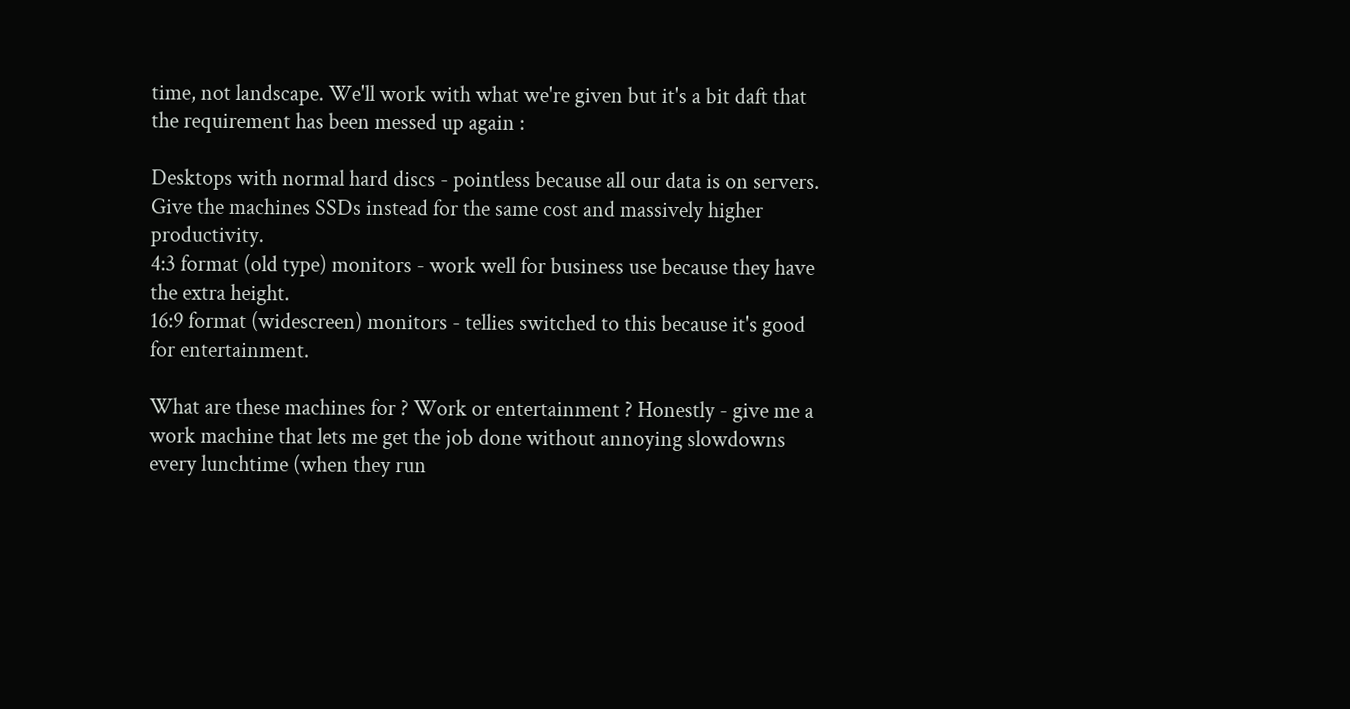time, not landscape. We'll work with what we're given but it's a bit daft that the requirement has been messed up again :

Desktops with normal hard discs - pointless because all our data is on servers. Give the machines SSDs instead for the same cost and massively higher productivity.
4:3 format (old type) monitors - work well for business use because they have the extra height.
16:9 format (widescreen) monitors - tellies switched to this because it's good for entertainment.

What are these machines for ? Work or entertainment ? Honestly - give me a work machine that lets me get the job done without annoying slowdowns every lunchtime (when they run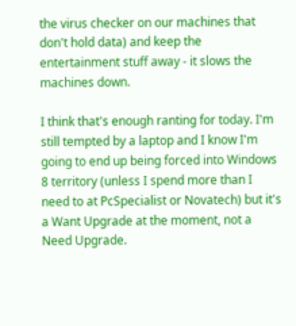the virus checker on our machines that don't hold data) and keep the entertainment stuff away - it slows the machines down.

I think that's enough ranting for today. I'm still tempted by a laptop and I know I'm going to end up being forced into Windows 8 territory (unless I spend more than I need to at PcSpecialist or Novatech) but it's a Want Upgrade at the moment, not a Need Upgrade.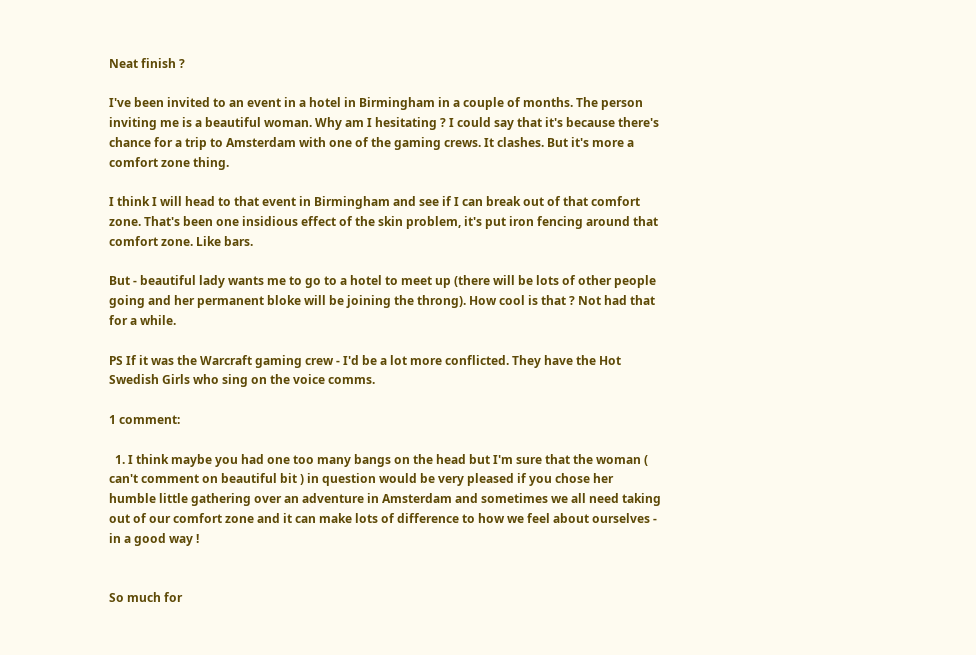Neat finish ?

I've been invited to an event in a hotel in Birmingham in a couple of months. The person inviting me is a beautiful woman. Why am I hesitating ? I could say that it's because there's chance for a trip to Amsterdam with one of the gaming crews. It clashes. But it's more a comfort zone thing.

I think I will head to that event in Birmingham and see if I can break out of that comfort zone. That's been one insidious effect of the skin problem, it's put iron fencing around that comfort zone. Like bars.

But - beautiful lady wants me to go to a hotel to meet up (there will be lots of other people going and her permanent bloke will be joining the throng). How cool is that ? Not had that for a while.

PS If it was the Warcraft gaming crew - I'd be a lot more conflicted. They have the Hot Swedish Girls who sing on the voice comms.

1 comment:

  1. I think maybe you had one too many bangs on the head but I'm sure that the woman ( can't comment on beautiful bit ) in question would be very pleased if you chose her humble little gathering over an adventure in Amsterdam and sometimes we all need taking out of our comfort zone and it can make lots of difference to how we feel about ourselves - in a good way !


So much for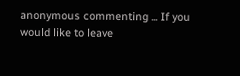anonymous commenting ... If you would like to leave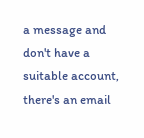a message and don't have a suitable account, there's an email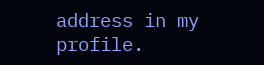address in my profile.